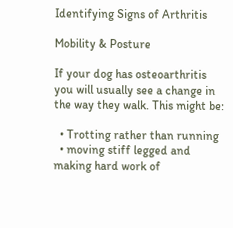Identifying Signs of Arthritis

Mobility & Posture

If your dog has osteoarthritis you will usually see a change in the way they walk. This might be:

  • Trotting rather than running
  • moving stiff legged and making hard work of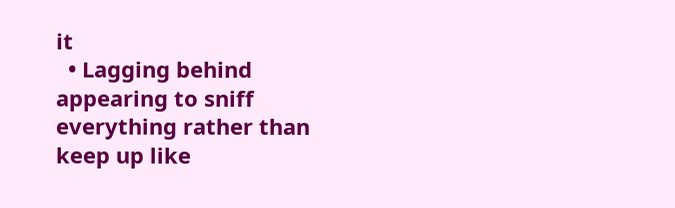it
  • Lagging behind appearing to sniff everything rather than keep up like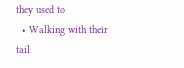they used to
  • Walking with their tail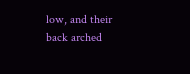low, and their back arched